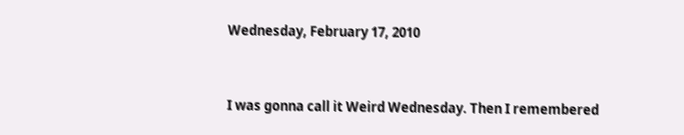Wednesday, February 17, 2010


I was gonna call it Weird Wednesday. Then I remembered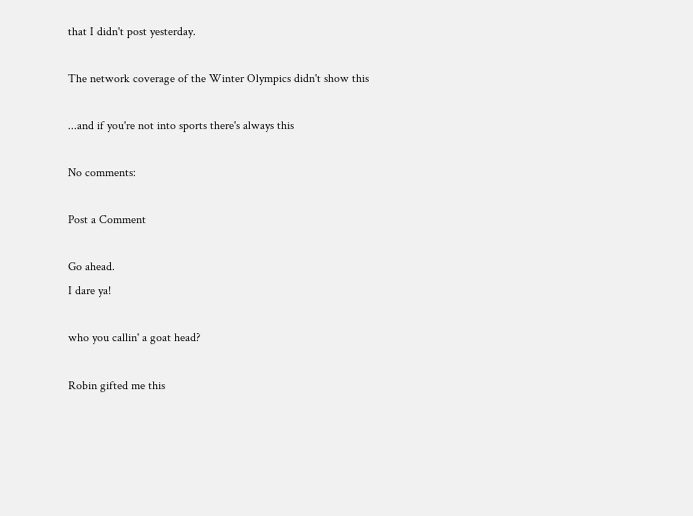that I didn't post yesterday.

The network coverage of the Winter Olympics didn't show this

...and if you're not into sports there's always this

No comments:

Post a Comment

Go ahead.
I dare ya!

who you callin' a goat head?

Robin gifted me this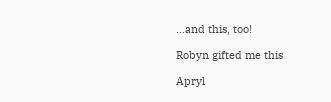...and this, too!

Robyn gifted me this

Apryl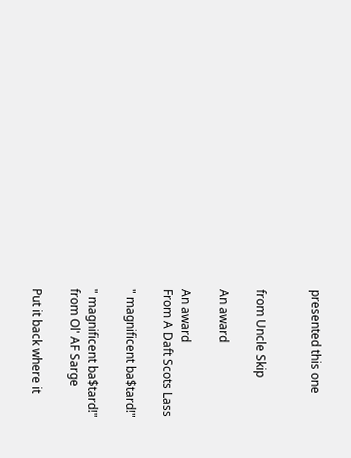presented this one


from Uncle Skip

An award

An award
From A Daft Scots Lass

" magnificent ba$tard!"

" magnificent ba$tard!"
from Ol' AF Sarge

Put it back where it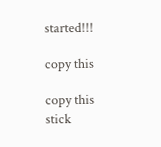started!!!

copy this

copy this
stick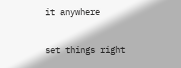it anywhere

set things right